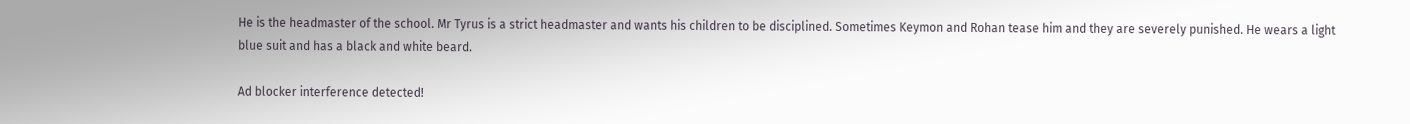He is the headmaster of the school. Mr Tyrus is a strict headmaster and wants his children to be disciplined. Sometimes Keymon and Rohan tease him and they are severely punished. He wears a light blue suit and has a black and white beard.

Ad blocker interference detected!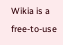Wikia is a free-to-use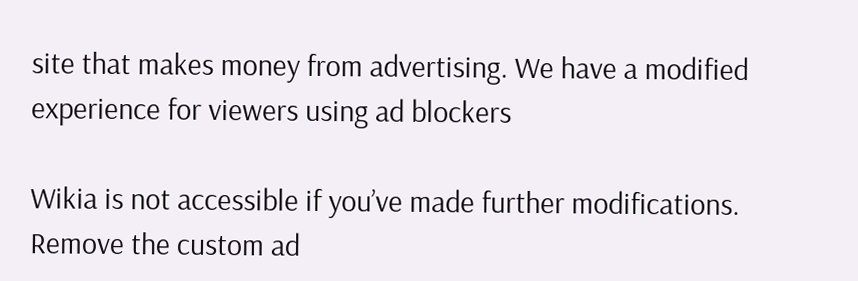site that makes money from advertising. We have a modified experience for viewers using ad blockers

Wikia is not accessible if you’ve made further modifications. Remove the custom ad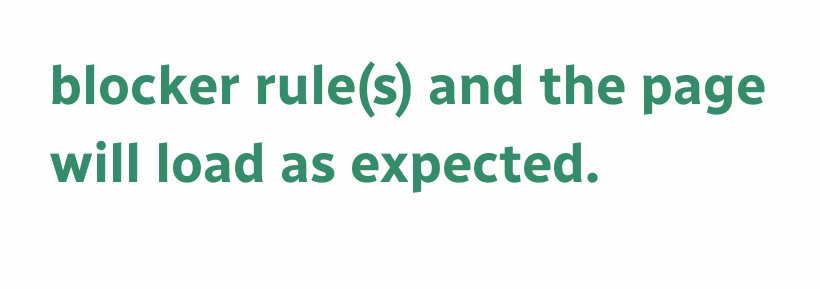blocker rule(s) and the page will load as expected.